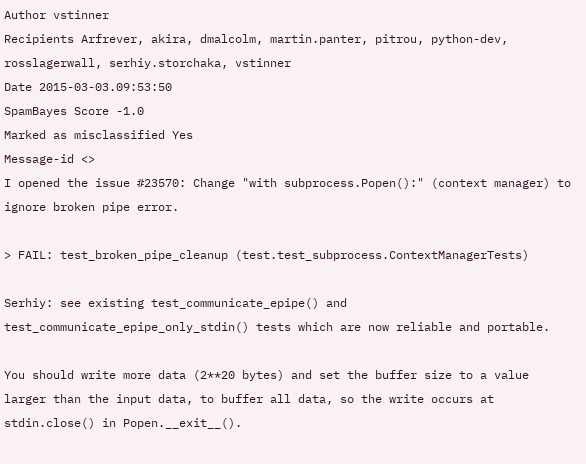Author vstinner
Recipients Arfrever, akira, dmalcolm, martin.panter, pitrou, python-dev, rosslagerwall, serhiy.storchaka, vstinner
Date 2015-03-03.09:53:50
SpamBayes Score -1.0
Marked as misclassified Yes
Message-id <>
I opened the issue #23570: Change "with subprocess.Popen():" (context manager) to ignore broken pipe error.

> FAIL: test_broken_pipe_cleanup (test.test_subprocess.ContextManagerTests)

Serhiy: see existing test_communicate_epipe() and test_communicate_epipe_only_stdin() tests which are now reliable and portable.

You should write more data (2**20 bytes) and set the buffer size to a value larger than the input data, to buffer all data, so the write occurs at stdin.close() in Popen.__exit__().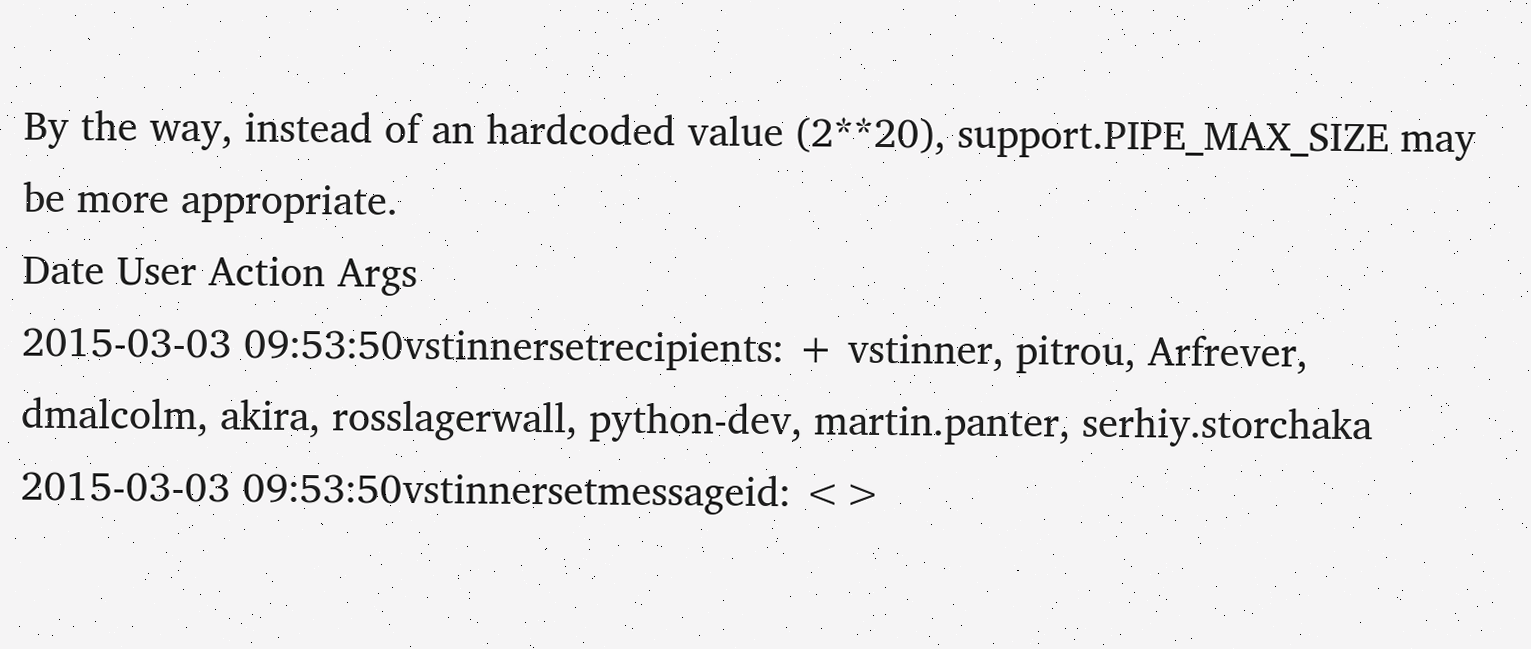By the way, instead of an hardcoded value (2**20), support.PIPE_MAX_SIZE may be more appropriate.
Date User Action Args
2015-03-03 09:53:50vstinnersetrecipients: + vstinner, pitrou, Arfrever, dmalcolm, akira, rosslagerwall, python-dev, martin.panter, serhiy.storchaka
2015-03-03 09:53:50vstinnersetmessageid: <>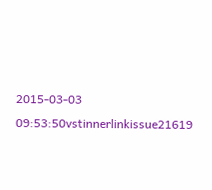2015-03-03 09:53:50vstinnerlinkissue21619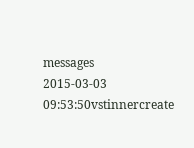messages
2015-03-03 09:53:50vstinnercreate